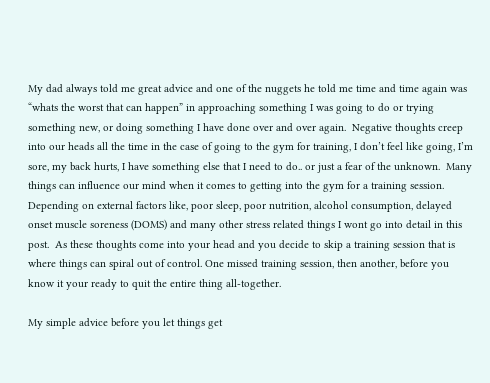My dad always told me great advice and one of the nuggets he told me time and time again was “whats the worst that can happen” in approaching something I was going to do or trying something new, or doing something I have done over and over again.  Negative thoughts creep into our heads all the time in the case of going to the gym for training, I don’t feel like going, I’m sore, my back hurts, I have something else that I need to do.. or just a fear of the unknown.  Many things can influence our mind when it comes to getting into the gym for a training session.  Depending on external factors like, poor sleep, poor nutrition, alcohol consumption, delayed onset muscle soreness (DOMS) and many other stress related things I wont go into detail in this post.  As these thoughts come into your head and you decide to skip a training session that is where things can spiral out of control. One missed training session, then another, before you know it your ready to quit the entire thing all-together.

My simple advice before you let things get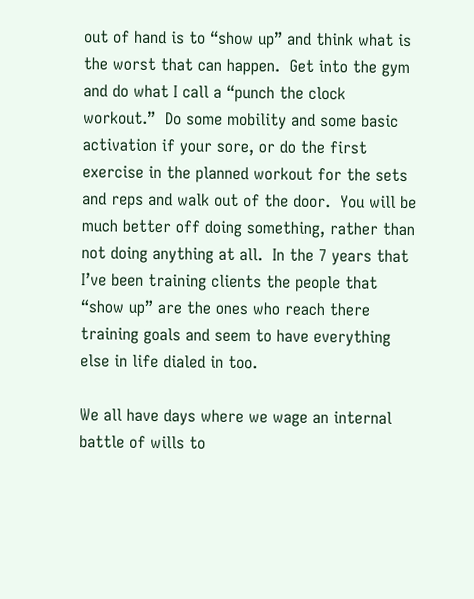out of hand is to “show up” and think what is the worst that can happen.  Get into the gym and do what I call a “punch the clock workout.”  Do some mobility and some basic activation if your sore, or do the first exercise in the planned workout for the sets and reps and walk out of the door.  You will be  much better off doing something, rather than not doing anything at all.  In the 7 years that I’ve been training clients the people that “show up” are the ones who reach there training goals and seem to have everything else in life dialed in too.

We all have days where we wage an internal battle of wills to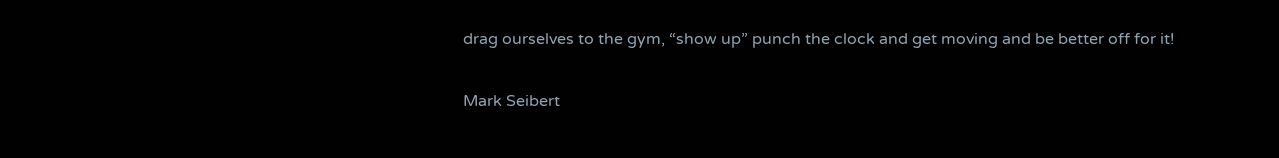drag ourselves to the gym, “show up” punch the clock and get moving and be better off for it!


Mark Seibert